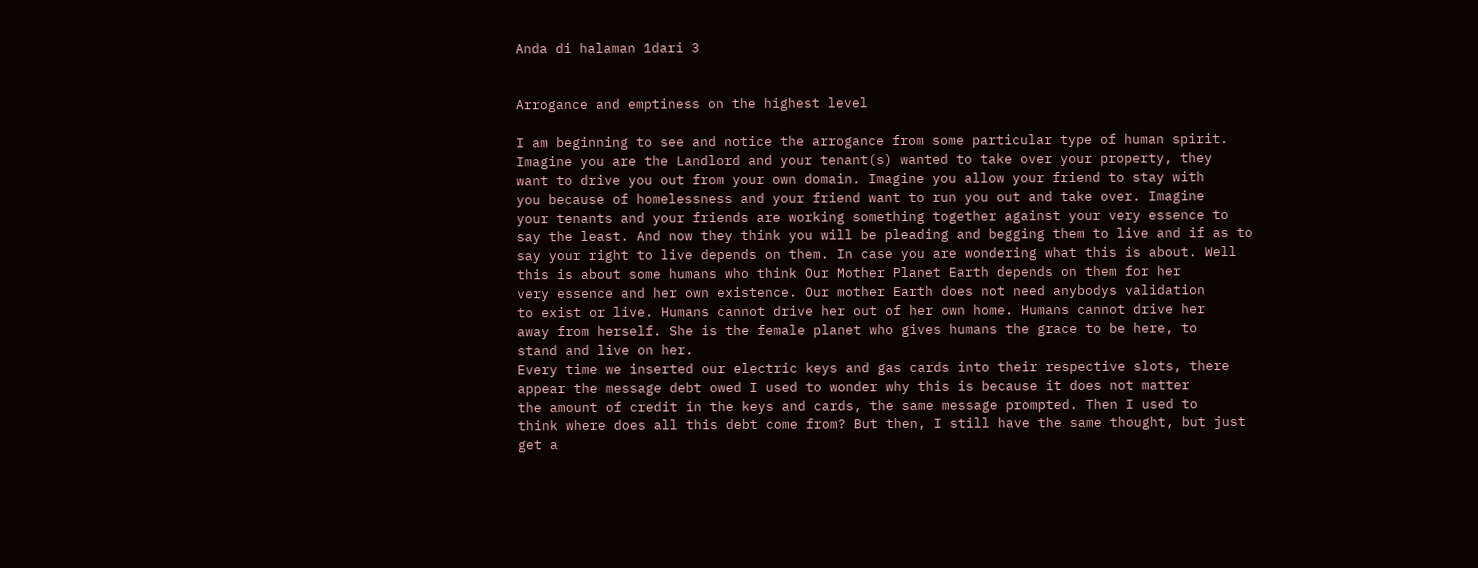Anda di halaman 1dari 3


Arrogance and emptiness on the highest level

I am beginning to see and notice the arrogance from some particular type of human spirit.
Imagine you are the Landlord and your tenant(s) wanted to take over your property, they
want to drive you out from your own domain. Imagine you allow your friend to stay with
you because of homelessness and your friend want to run you out and take over. Imagine
your tenants and your friends are working something together against your very essence to
say the least. And now they think you will be pleading and begging them to live and if as to
say your right to live depends on them. In case you are wondering what this is about. Well
this is about some humans who think Our Mother Planet Earth depends on them for her
very essence and her own existence. Our mother Earth does not need anybodys validation
to exist or live. Humans cannot drive her out of her own home. Humans cannot drive her
away from herself. She is the female planet who gives humans the grace to be here, to
stand and live on her.
Every time we inserted our electric keys and gas cards into their respective slots, there
appear the message debt owed I used to wonder why this is because it does not matter
the amount of credit in the keys and cards, the same message prompted. Then I used to
think where does all this debt come from? But then, I still have the same thought, but just
get a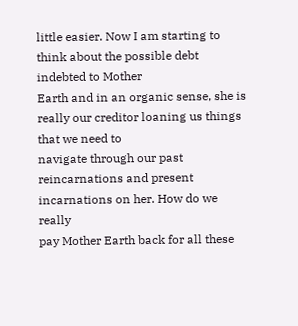little easier. Now I am starting to think about the possible debt indebted to Mother
Earth and in an organic sense, she is really our creditor loaning us things that we need to
navigate through our past reincarnations and present incarnations on her. How do we really
pay Mother Earth back for all these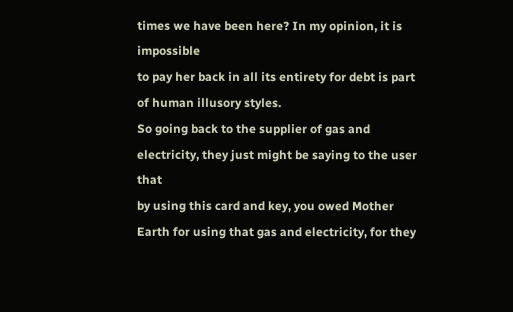times we have been here? In my opinion, it is impossible
to pay her back in all its entirety for debt is part of human illusory styles.
So going back to the supplier of gas and electricity, they just might be saying to the user that
by using this card and key, you owed Mother Earth for using that gas and electricity, for they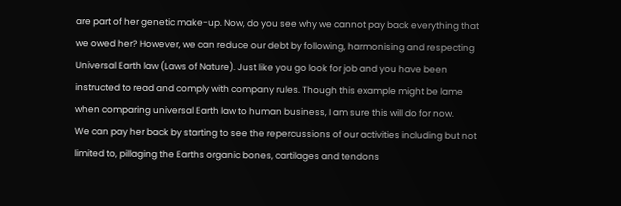are part of her genetic make-up. Now, do you see why we cannot pay back everything that
we owed her? However, we can reduce our debt by following, harmonising and respecting
Universal Earth law (Laws of Nature). Just like you go look for job and you have been
instructed to read and comply with company rules. Though this example might be lame
when comparing universal Earth law to human business, I am sure this will do for now.
We can pay her back by starting to see the repercussions of our activities including but not
limited to, pillaging the Earths organic bones, cartilages and tendons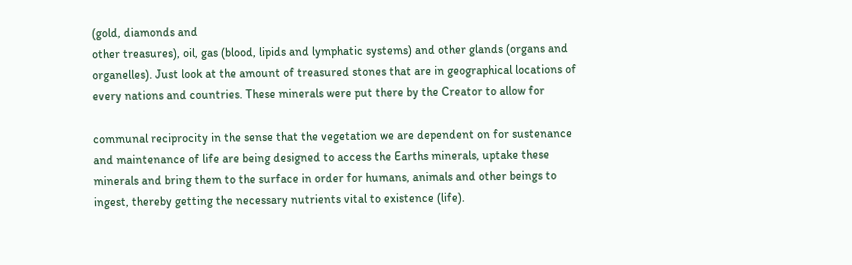(gold, diamonds and
other treasures), oil, gas (blood, lipids and lymphatic systems) and other glands (organs and
organelles). Just look at the amount of treasured stones that are in geographical locations of
every nations and countries. These minerals were put there by the Creator to allow for

communal reciprocity in the sense that the vegetation we are dependent on for sustenance
and maintenance of life are being designed to access the Earths minerals, uptake these
minerals and bring them to the surface in order for humans, animals and other beings to
ingest, thereby getting the necessary nutrients vital to existence (life).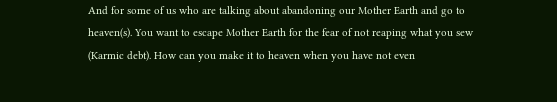And for some of us who are talking about abandoning our Mother Earth and go to
heaven(s). You want to escape Mother Earth for the fear of not reaping what you sew
(Karmic debt). How can you make it to heaven when you have not even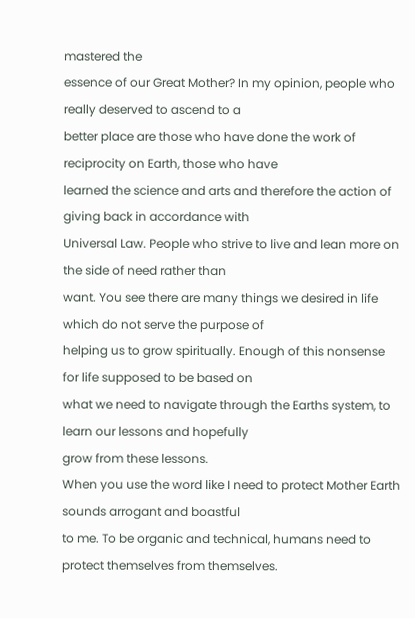mastered the
essence of our Great Mother? In my opinion, people who really deserved to ascend to a
better place are those who have done the work of reciprocity on Earth, those who have
learned the science and arts and therefore the action of giving back in accordance with
Universal Law. People who strive to live and lean more on the side of need rather than
want. You see there are many things we desired in life which do not serve the purpose of
helping us to grow spiritually. Enough of this nonsense for life supposed to be based on
what we need to navigate through the Earths system, to learn our lessons and hopefully
grow from these lessons.
When you use the word like I need to protect Mother Earth sounds arrogant and boastful
to me. To be organic and technical, humans need to protect themselves from themselves.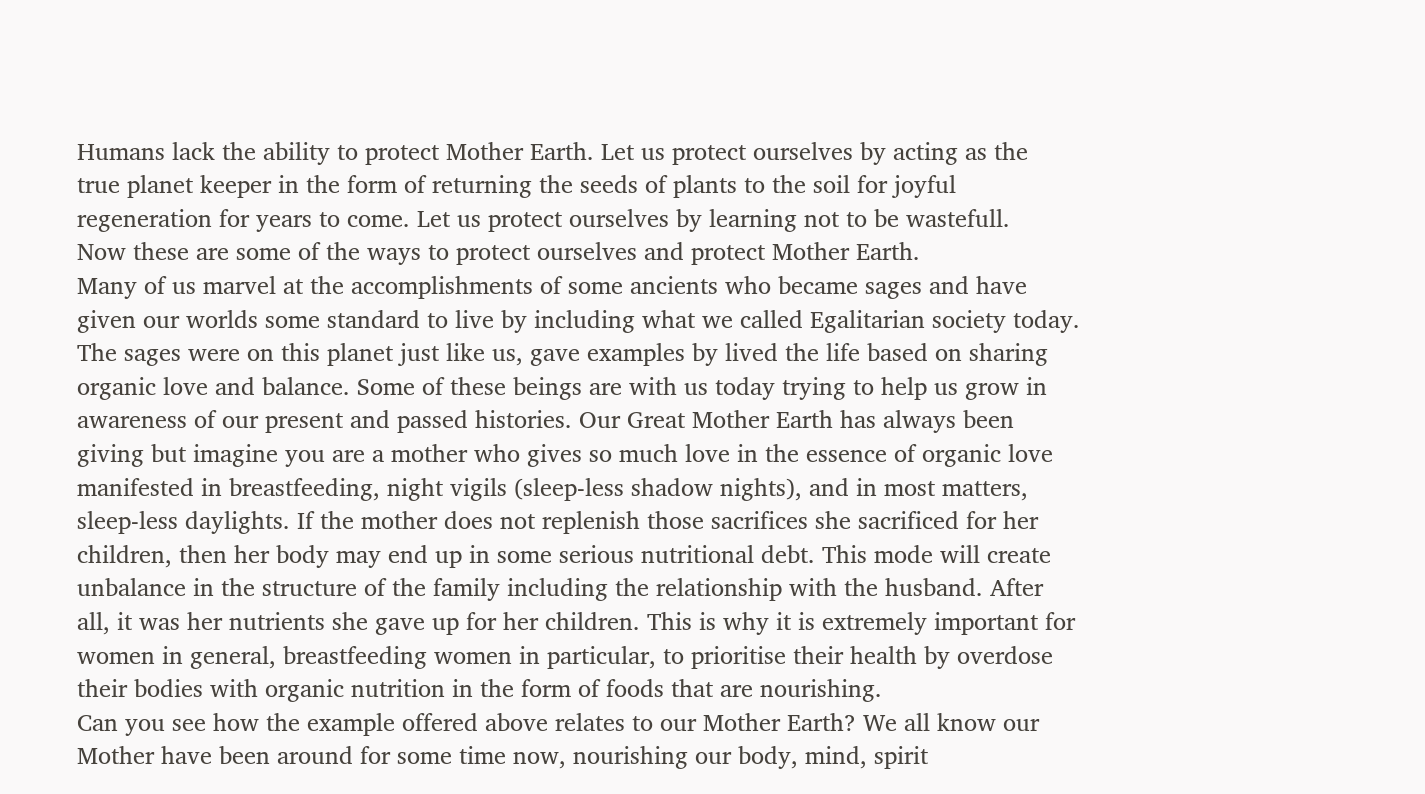Humans lack the ability to protect Mother Earth. Let us protect ourselves by acting as the
true planet keeper in the form of returning the seeds of plants to the soil for joyful
regeneration for years to come. Let us protect ourselves by learning not to be wastefull.
Now these are some of the ways to protect ourselves and protect Mother Earth.
Many of us marvel at the accomplishments of some ancients who became sages and have
given our worlds some standard to live by including what we called Egalitarian society today.
The sages were on this planet just like us, gave examples by lived the life based on sharing
organic love and balance. Some of these beings are with us today trying to help us grow in
awareness of our present and passed histories. Our Great Mother Earth has always been
giving but imagine you are a mother who gives so much love in the essence of organic love
manifested in breastfeeding, night vigils (sleep-less shadow nights), and in most matters,
sleep-less daylights. If the mother does not replenish those sacrifices she sacrificed for her
children, then her body may end up in some serious nutritional debt. This mode will create
unbalance in the structure of the family including the relationship with the husband. After
all, it was her nutrients she gave up for her children. This is why it is extremely important for
women in general, breastfeeding women in particular, to prioritise their health by overdose
their bodies with organic nutrition in the form of foods that are nourishing.
Can you see how the example offered above relates to our Mother Earth? We all know our
Mother have been around for some time now, nourishing our body, mind, spirit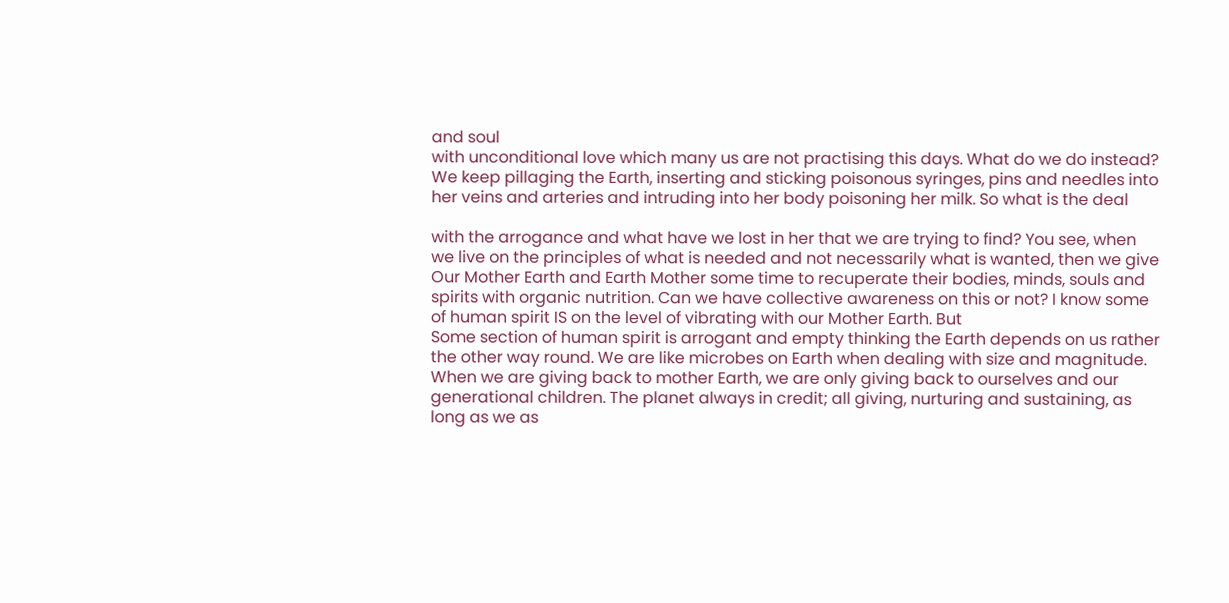and soul
with unconditional love which many us are not practising this days. What do we do instead?
We keep pillaging the Earth, inserting and sticking poisonous syringes, pins and needles into
her veins and arteries and intruding into her body poisoning her milk. So what is the deal

with the arrogance and what have we lost in her that we are trying to find? You see, when
we live on the principles of what is needed and not necessarily what is wanted, then we give
Our Mother Earth and Earth Mother some time to recuperate their bodies, minds, souls and
spirits with organic nutrition. Can we have collective awareness on this or not? I know some
of human spirit IS on the level of vibrating with our Mother Earth. But
Some section of human spirit is arrogant and empty thinking the Earth depends on us rather
the other way round. We are like microbes on Earth when dealing with size and magnitude.
When we are giving back to mother Earth, we are only giving back to ourselves and our
generational children. The planet always in credit; all giving, nurturing and sustaining, as
long as we as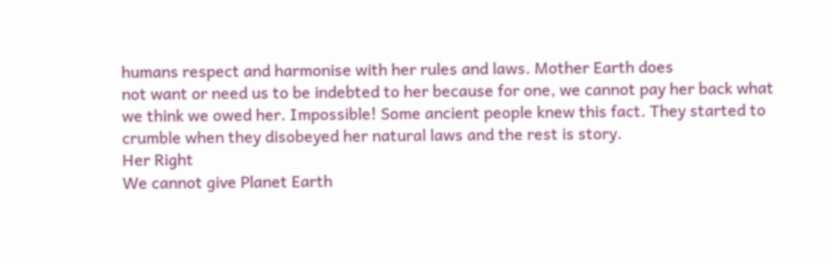humans respect and harmonise with her rules and laws. Mother Earth does
not want or need us to be indebted to her because for one, we cannot pay her back what
we think we owed her. Impossible! Some ancient people knew this fact. They started to
crumble when they disobeyed her natural laws and the rest is story.
Her Right
We cannot give Planet Earth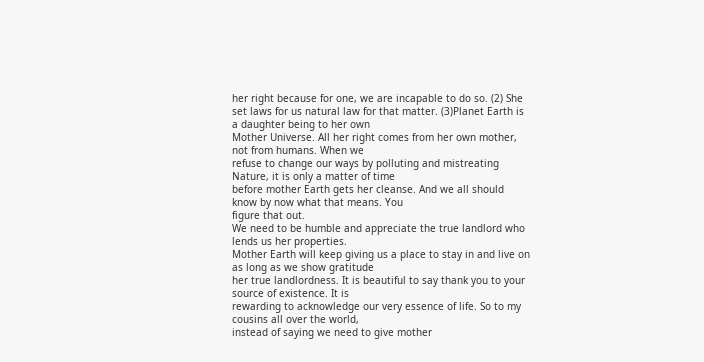her right because for one, we are incapable to do so. (2) She
set laws for us natural law for that matter. (3)Planet Earth is a daughter being to her own
Mother Universe. All her right comes from her own mother, not from humans. When we
refuse to change our ways by polluting and mistreating Nature, it is only a matter of time
before mother Earth gets her cleanse. And we all should know by now what that means. You
figure that out.
We need to be humble and appreciate the true landlord who lends us her properties.
Mother Earth will keep giving us a place to stay in and live on as long as we show gratitude
her true landlordness. It is beautiful to say thank you to your source of existence. It is
rewarding to acknowledge our very essence of life. So to my cousins all over the world,
instead of saying we need to give mother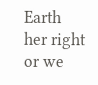Earth her right or we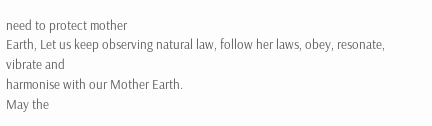need to protect mother
Earth, Let us keep observing natural law, follow her laws, obey, resonate, vibrate and
harmonise with our Mother Earth.
May the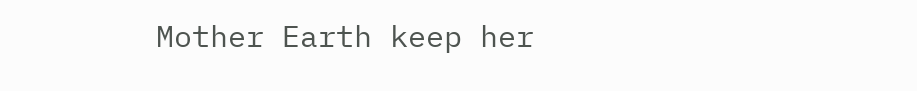Mother Earth keep her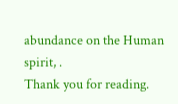abundance on the Human spirit, .
Thank you for reading.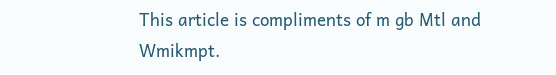This article is compliments of m gb Mtl and Wmikmpt.